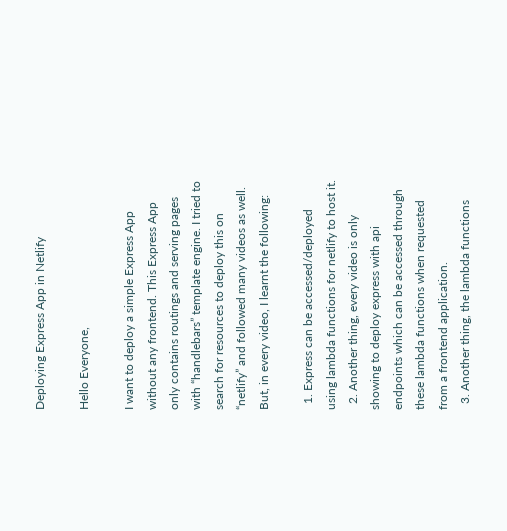Deploying Express App in Netlify

Hello Everyone,

I want to deploy a simple Express App without any frontend. This Express App only contains routings and serving pages with “handlebars” template engine. I tried to search for resources to deploy this on “netlify” and followed many videos as well. But, in every video, I learnt the following:

  1. Express can be accessed/deployed using lambda functions for netlify to host it.
  2. Another thing, every video is only showing to deploy express with api endpoints which can be accessed through these lambda functions when requested from a frontend application.
  3. Another thing, the lambda functions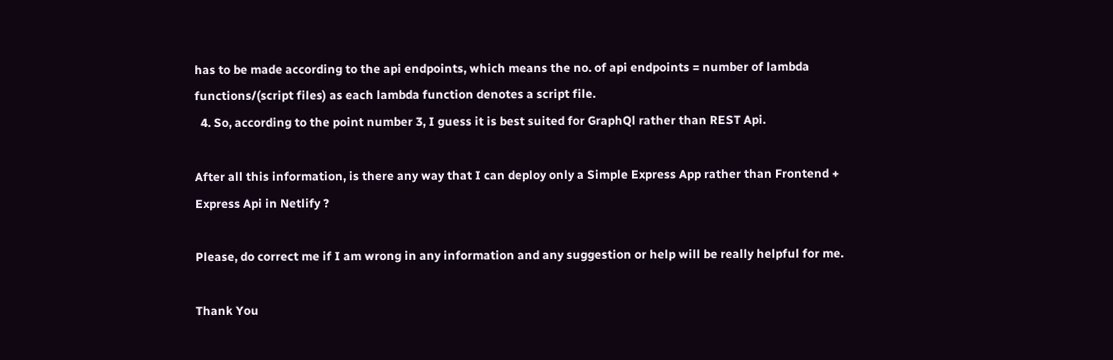has to be made according to the api endpoints, which means the no. of api endpoints = number of lambda functions/(script files) as each lambda function denotes a script file.
  4. So, according to the point number 3, I guess it is best suited for GraphQl rather than REST Api.

After all this information, is there any way that I can deploy only a Simple Express App rather than Frontend + Express Api in Netlify ?

Please, do correct me if I am wrong in any information and any suggestion or help will be really helpful for me.

Thank You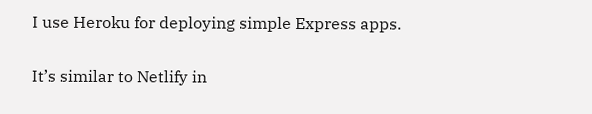I use Heroku for deploying simple Express apps.

It’s similar to Netlify in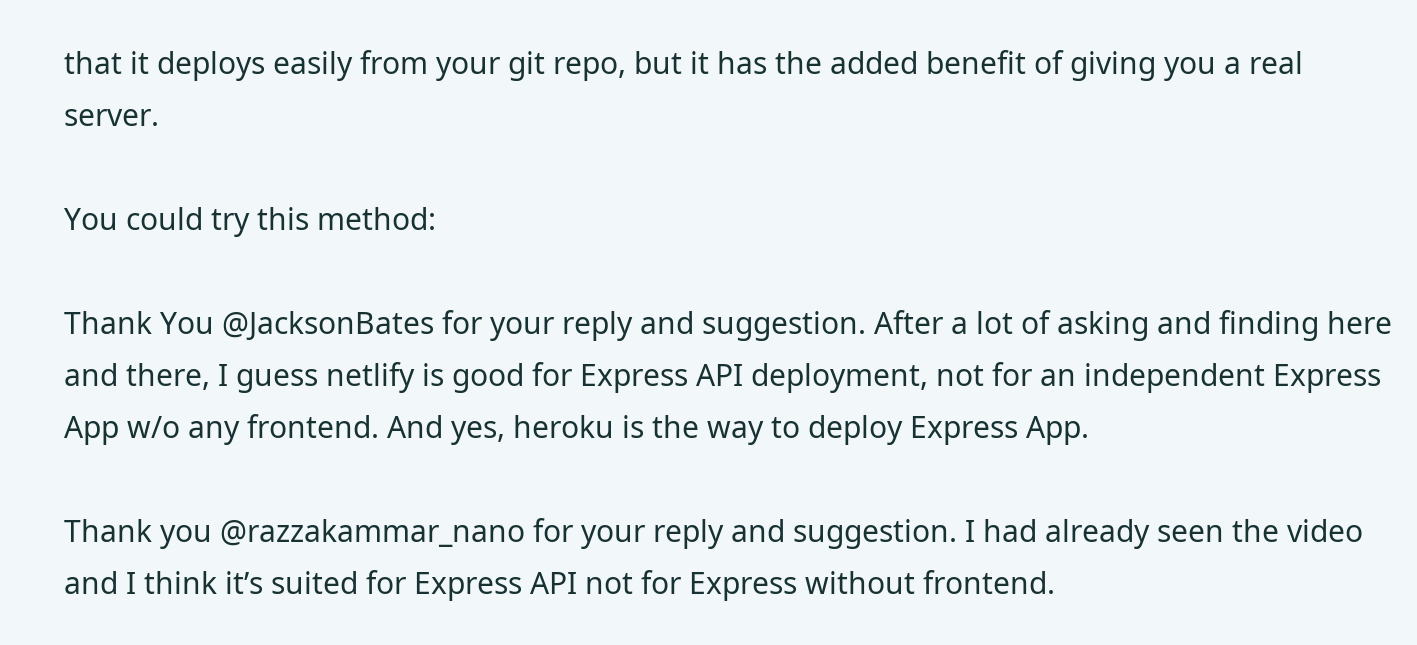that it deploys easily from your git repo, but it has the added benefit of giving you a real server.

You could try this method:

Thank You @JacksonBates for your reply and suggestion. After a lot of asking and finding here and there, I guess netlify is good for Express API deployment, not for an independent Express App w/o any frontend. And yes, heroku is the way to deploy Express App.

Thank you @razzakammar_nano for your reply and suggestion. I had already seen the video and I think it’s suited for Express API not for Express without frontend.